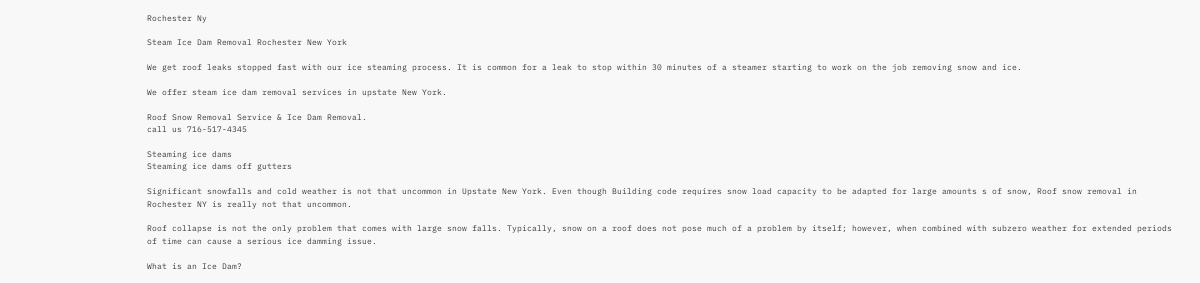Rochester Ny

Steam Ice Dam Removal Rochester New York

We get roof leaks stopped fast with our ice steaming process. It is common for a leak to stop within 30 minutes of a steamer starting to work on the job removing snow and ice.

We offer steam ice dam removal services in upstate New York.

Roof Snow Removal Service & Ice Dam Removal.
call us 716-517-4345

Steaming ice dams
Steaming ice dams off gutters

Significant snowfalls and cold weather is not that uncommon in Upstate New York. Even though Building code requires snow load capacity to be adapted for large amounts s of snow, Roof snow removal in Rochester NY is really not that uncommon.

Roof collapse is not the only problem that comes with large snow falls. Typically, snow on a roof does not pose much of a problem by itself; however, when combined with subzero weather for extended periods of time can cause a serious ice damming issue.

What is an Ice Dam?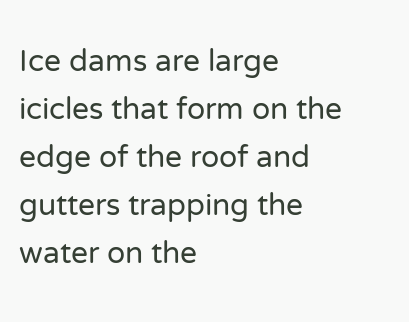Ice dams are large icicles that form on the edge of the roof and gutters trapping the water on the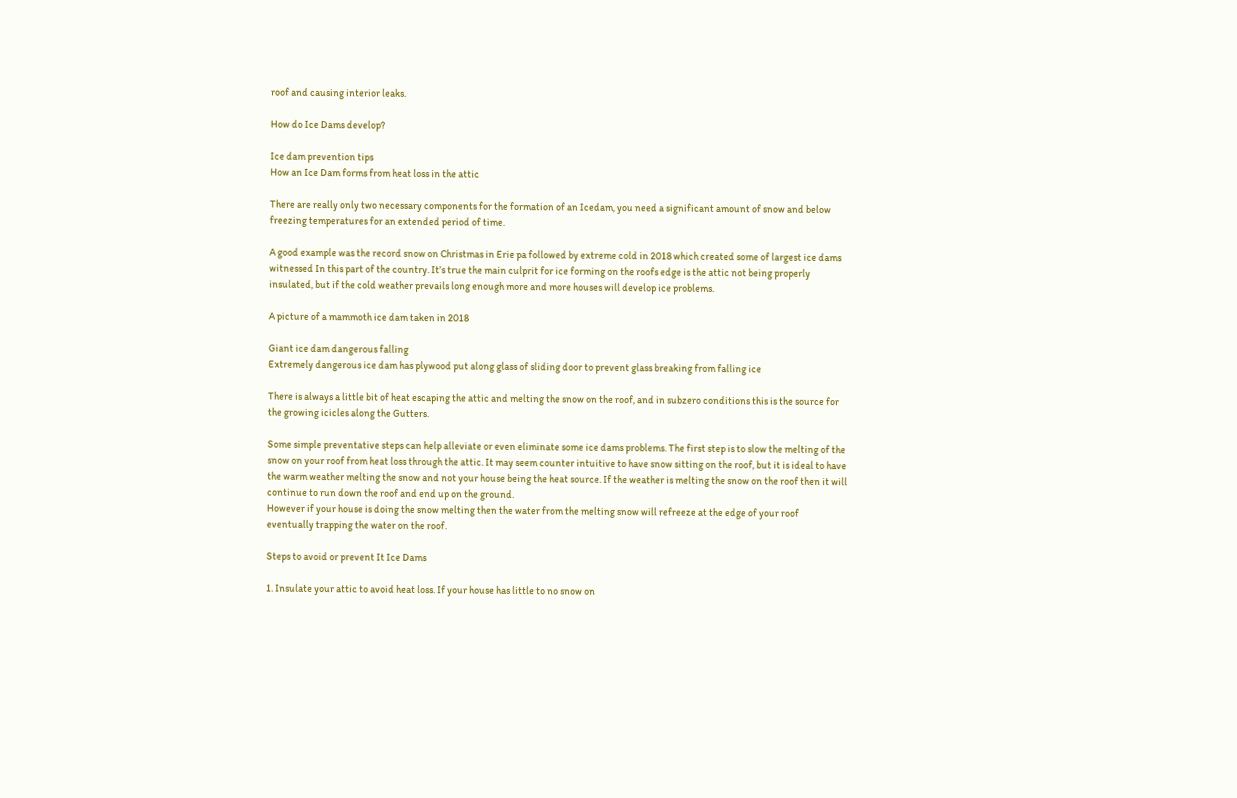roof and causing interior leaks.

How do Ice Dams develop?

Ice dam prevention tips
How an Ice Dam forms from heat loss in the attic

There are really only two necessary components for the formation of an Icedam, you need a significant amount of snow and below freezing temperatures for an extended period of time.

A good example was the record snow on Christmas in Erie pa followed by extreme cold in 2018 which created some of largest ice dams witnessed In this part of the country. It’s true the main culprit for ice forming on the roofs edge is the attic not being properly insulated, but if the cold weather prevails long enough more and more houses will develop ice problems.

A picture of a mammoth ice dam taken in 2018

Giant ice dam dangerous falling
Extremely dangerous ice dam has plywood put along glass of sliding door to prevent glass breaking from falling ice

There is always a little bit of heat escaping the attic and melting the snow on the roof, and in subzero conditions this is the source for the growing icicles along the Gutters.

Some simple preventative steps can help alleviate or even eliminate some ice dams problems. The first step is to slow the melting of the snow on your roof from heat loss through the attic. It may seem counter intuitive to have snow sitting on the roof, but it is ideal to have the warm weather melting the snow and not your house being the heat source. If the weather is melting the snow on the roof then it will continue to run down the roof and end up on the ground.
However if your house is doing the snow melting then the water from the melting snow will refreeze at the edge of your roof eventually trapping the water on the roof.

Steps to avoid or prevent It Ice Dams

1. Insulate your attic to avoid heat loss. If your house has little to no snow on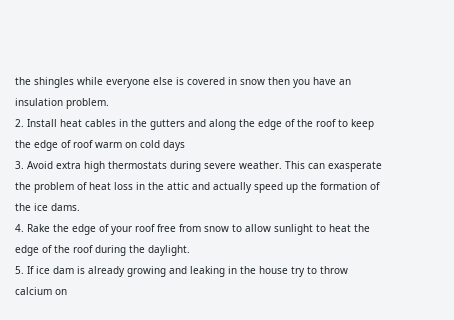the shingles while everyone else is covered in snow then you have an insulation problem.
2. Install heat cables in the gutters and along the edge of the roof to keep the edge of roof warm on cold days
3. Avoid extra high thermostats during severe weather. This can exasperate the problem of heat loss in the attic and actually speed up the formation of the ice dams.
4. Rake the edge of your roof free from snow to allow sunlight to heat the edge of the roof during the daylight.
5. If ice dam is already growing and leaking in the house try to throw calcium on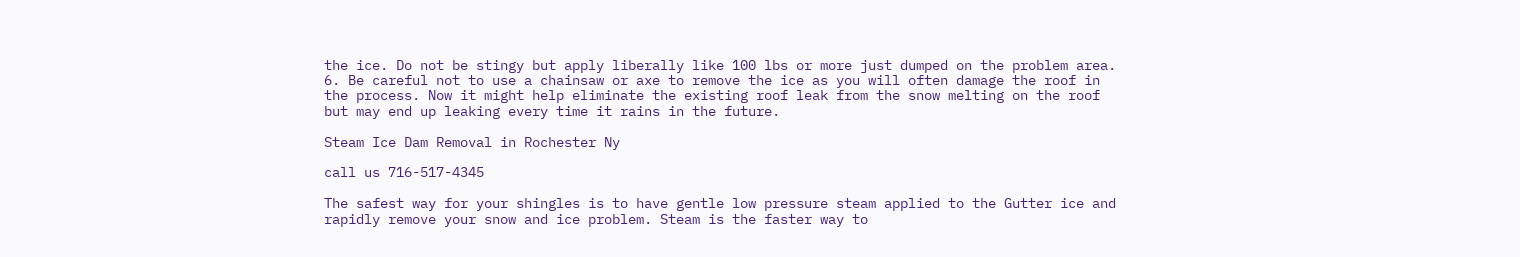the ice. Do not be stingy but apply liberally like 100 lbs or more just dumped on the problem area.
6. Be careful not to use a chainsaw or axe to remove the ice as you will often damage the roof in the process. Now it might help eliminate the existing roof leak from the snow melting on the roof but may end up leaking every time it rains in the future.

Steam Ice Dam Removal in Rochester Ny

call us 716-517-4345

The safest way for your shingles is to have gentle low pressure steam applied to the Gutter ice and rapidly remove your snow and ice problem. Steam is the faster way to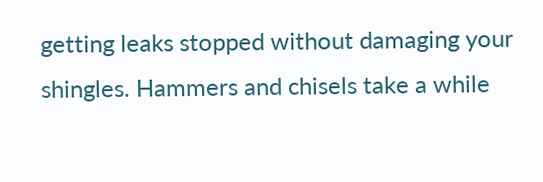getting leaks stopped without damaging your shingles. Hammers and chisels take a while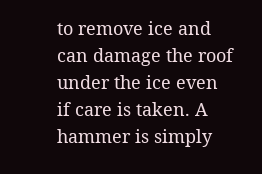to remove ice and can damage the roof under the ice even if care is taken. A hammer is simply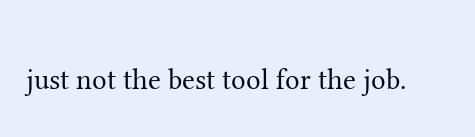just not the best tool for the job.